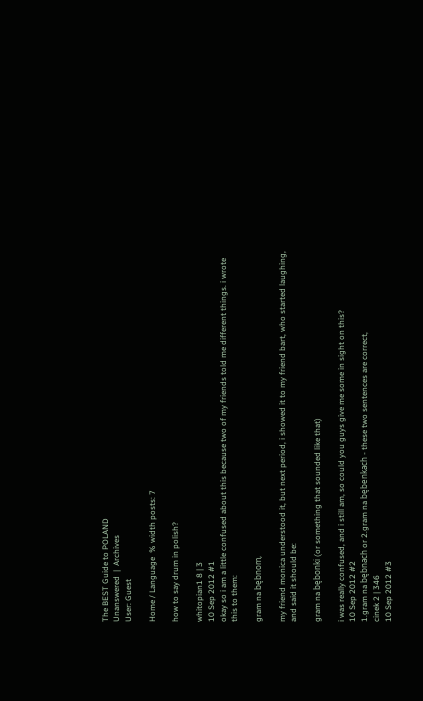The BEST Guide to POLAND
Unanswered  |  Archives
User: Guest

Home / Language  % width posts: 7

how to say drum in polish?

whitopian1 8 | 3
10 Sep 2012 #1
okay so i am a little confused about this because two of my friends told me different things. i wrote this to them:

gram na bębnom,

my friend monica understood it, but next period, i showed it to my friend bart, who started laughing, and said it should be:

gram na bębonki (or something that sounded like that)

i was really confused, and i still am, so could you guys give me some in sight on this?
10 Sep 2012 #2
1.gram na bębnach or 2.gram na bębenkach - these two sentences are correct,
cinek 2 | 346
10 Sep 2012 #3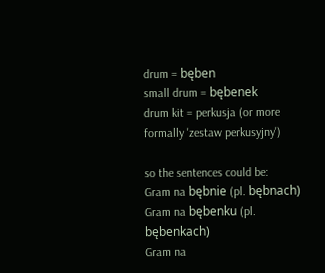drum = bęben
small drum = bębenek
drum kit = perkusja (or more formally 'zestaw perkusyjny')

so the sentences could be:
Gram na bębnie (pl. bębnach)
Gram na bębenku (pl. bębenkach)
Gram na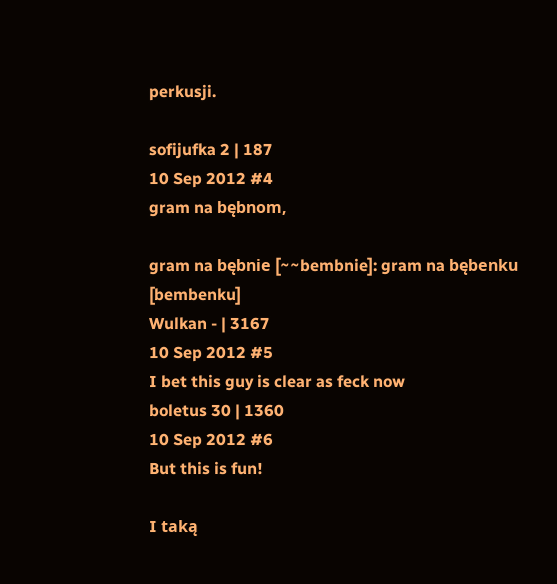perkusji.

sofijufka 2 | 187
10 Sep 2012 #4
gram na bębnom,

gram na bębnie [~~bembnie]: gram na bębenku [bembenku]
Wulkan - | 3167
10 Sep 2012 #5
I bet this guy is clear as feck now
boletus 30 | 1360
10 Sep 2012 #6
But this is fun!

I taką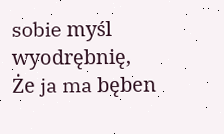sobie myśl wyodrębnię,
Że ja ma bęben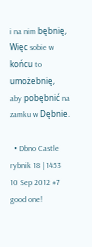i na nim bębnię,
Więc sobie w końcu to umożebnię,
aby pobębnić na zamku w Dębnie.

  • Dbno Castle
rybnik 18 | 1453
10 Sep 2012 #7
good one!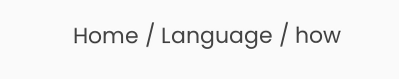Home / Language / how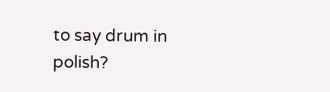to say drum in polish?